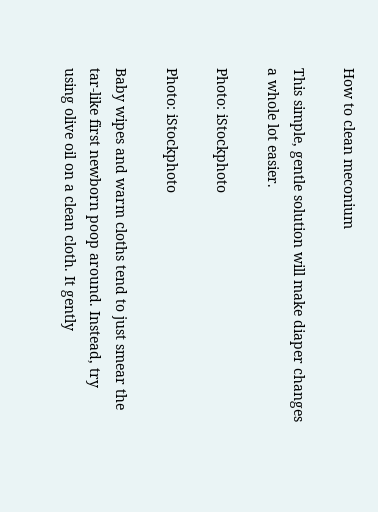How to clean meconium

This simple, gentle solution will make diaper changes a whole lot easier.

Photo: iStockphoto

Photo: iStockphoto

Baby wipes and warm cloths tend to just smear the tar-like first newborn poop around. Instead, try using olive oil on a clean cloth. It gently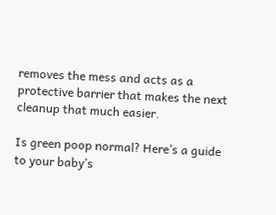removes the mess and acts as a protective barrier that makes the next cleanup that much easier.

Is green poop normal? Here’s a guide to your baby’s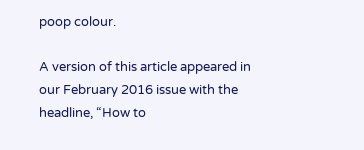poop colour.

A version of this article appeared in our February 2016 issue with the headline, “How to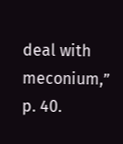deal with meconium,” p. 40.